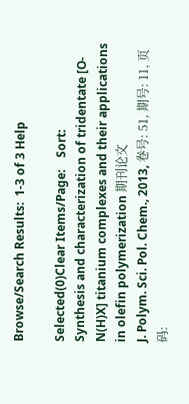Browse/Search Results:  1-3 of 3 Help

Selected(0)Clear Items/Page:    Sort:
Synthesis and characterization of tridentate [O-N(H)X] titanium complexes and their applications in olefin polymerization 期刊论文
J. Polym. Sci. Pol. Chem., 2013, 卷号: 51, 期号: 11, 页码: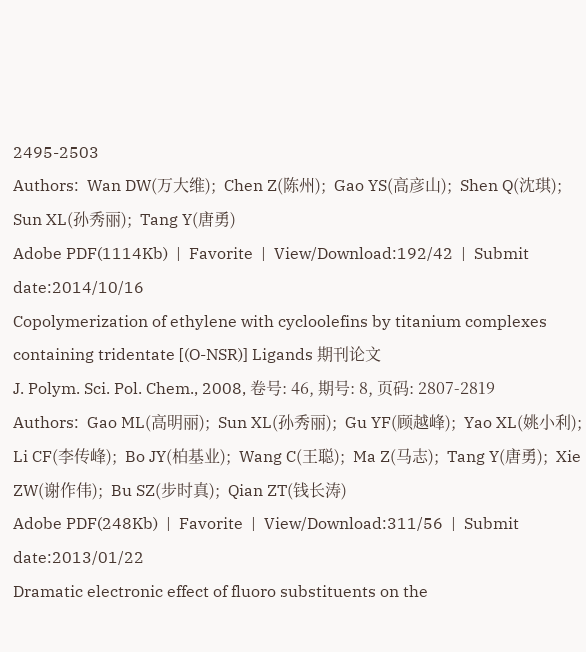2495-2503
Authors:  Wan DW(万大维);  Chen Z(陈州);  Gao YS(高彦山);  Shen Q(沈琪);  Sun XL(孙秀丽);  Tang Y(唐勇)
Adobe PDF(1114Kb)  |  Favorite  |  View/Download:192/42  |  Submit date:2014/10/16
Copolymerization of ethylene with cycloolefins by titanium complexes containing tridentate [(O-NSR)] Ligands 期刊论文
J. Polym. Sci. Pol. Chem., 2008, 卷号: 46, 期号: 8, 页码: 2807-2819
Authors:  Gao ML(高明丽);  Sun XL(孙秀丽);  Gu YF(顾越峰);  Yao XL(姚小利);  Li CF(李传峰);  Bo JY(柏基业);  Wang C(王聪);  Ma Z(马志);  Tang Y(唐勇);  Xie ZW(谢作伟);  Bu SZ(步时真);  Qian ZT(钱长涛)
Adobe PDF(248Kb)  |  Favorite  |  View/Download:311/56  |  Submit date:2013/01/22
Dramatic electronic effect of fluoro substituents on the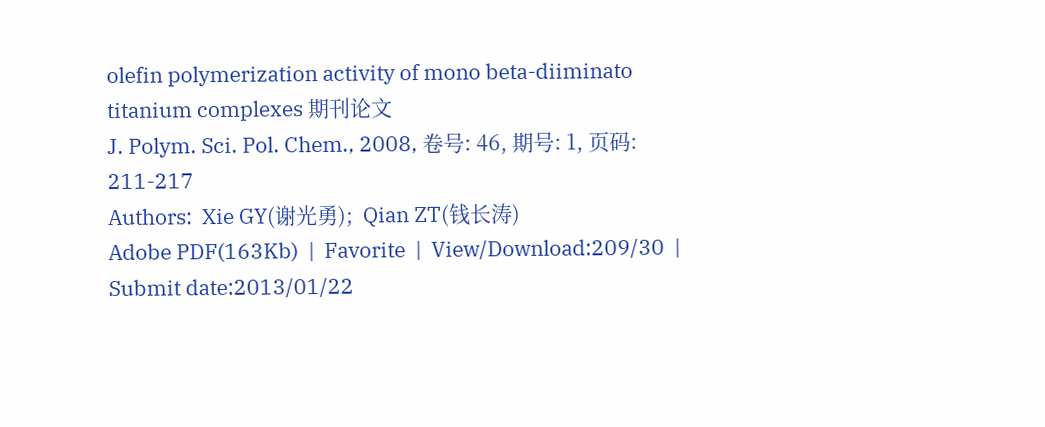olefin polymerization activity of mono beta-diiminato titanium complexes 期刊论文
J. Polym. Sci. Pol. Chem., 2008, 卷号: 46, 期号: 1, 页码: 211-217
Authors:  Xie GY(谢光勇);  Qian ZT(钱长涛)
Adobe PDF(163Kb)  |  Favorite  |  View/Download:209/30  |  Submit date:2013/01/22